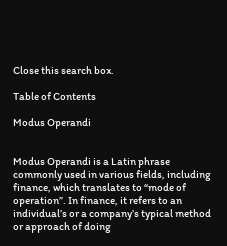Close this search box.

Table of Contents

Modus Operandi


Modus Operandi is a Latin phrase commonly used in various fields, including finance, which translates to “mode of operation”. In finance, it refers to an individual’s or a company’s typical method or approach of doing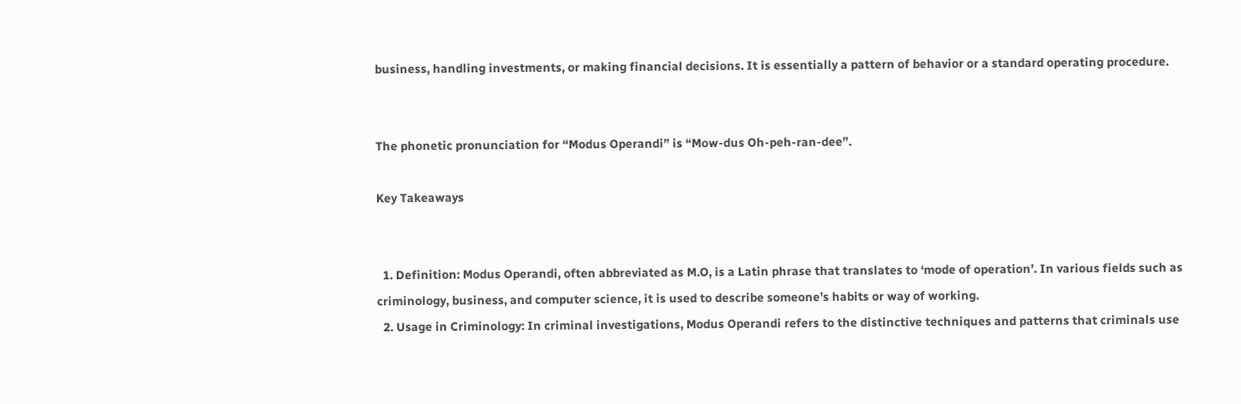business, handling investments, or making financial decisions. It is essentially a pattern of behavior or a standard operating procedure.


The phonetic pronunciation for “Modus Operandi” is “Mow-dus Oh-peh-ran-dee”.

Key Takeaways


  1. Definition: Modus Operandi, often abbreviated as M.O, is a Latin phrase that translates to ‘mode of operation’. In various fields such as criminology, business, and computer science, it is used to describe someone’s habits or way of working.
  2. Usage in Criminology: In criminal investigations, Modus Operandi refers to the distinctive techniques and patterns that criminals use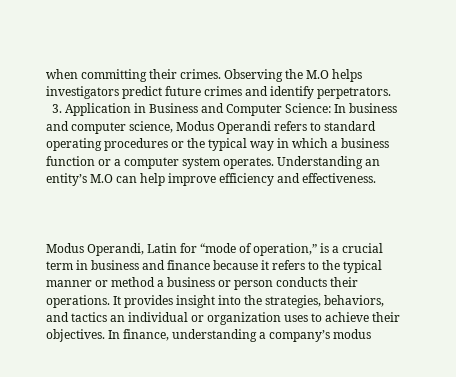when committing their crimes. Observing the M.O helps investigators predict future crimes and identify perpetrators.
  3. Application in Business and Computer Science: In business and computer science, Modus Operandi refers to standard operating procedures or the typical way in which a business function or a computer system operates. Understanding an entity’s M.O can help improve efficiency and effectiveness.



Modus Operandi, Latin for “mode of operation,” is a crucial term in business and finance because it refers to the typical manner or method a business or person conducts their operations. It provides insight into the strategies, behaviors, and tactics an individual or organization uses to achieve their objectives. In finance, understanding a company’s modus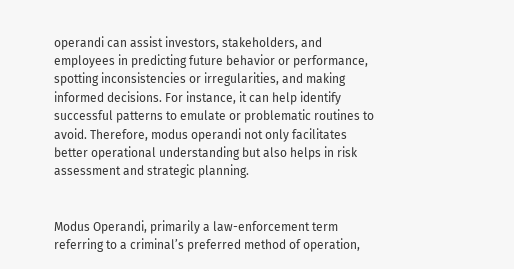operandi can assist investors, stakeholders, and employees in predicting future behavior or performance, spotting inconsistencies or irregularities, and making informed decisions. For instance, it can help identify successful patterns to emulate or problematic routines to avoid. Therefore, modus operandi not only facilitates better operational understanding but also helps in risk assessment and strategic planning.


Modus Operandi, primarily a law-enforcement term referring to a criminal’s preferred method of operation,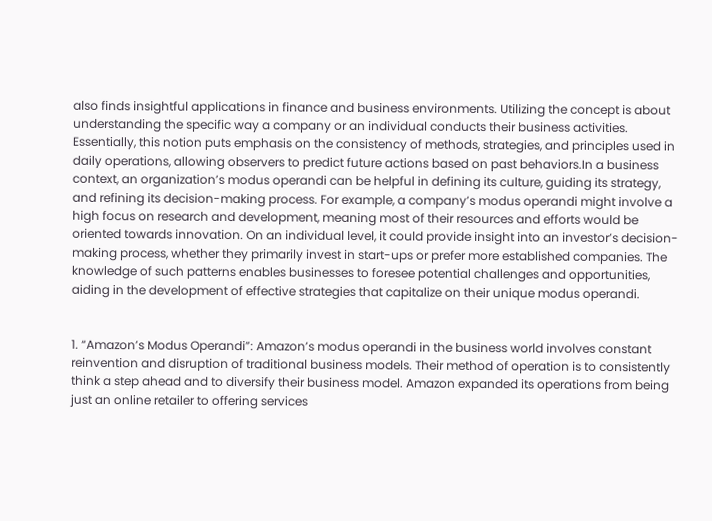also finds insightful applications in finance and business environments. Utilizing the concept is about understanding the specific way a company or an individual conducts their business activities. Essentially, this notion puts emphasis on the consistency of methods, strategies, and principles used in daily operations, allowing observers to predict future actions based on past behaviors.In a business context, an organization’s modus operandi can be helpful in defining its culture, guiding its strategy, and refining its decision-making process. For example, a company’s modus operandi might involve a high focus on research and development, meaning most of their resources and efforts would be oriented towards innovation. On an individual level, it could provide insight into an investor’s decision-making process, whether they primarily invest in start-ups or prefer more established companies. The knowledge of such patterns enables businesses to foresee potential challenges and opportunities, aiding in the development of effective strategies that capitalize on their unique modus operandi.


1. “Amazon’s Modus Operandi”: Amazon’s modus operandi in the business world involves constant reinvention and disruption of traditional business models. Their method of operation is to consistently think a step ahead and to diversify their business model. Amazon expanded its operations from being just an online retailer to offering services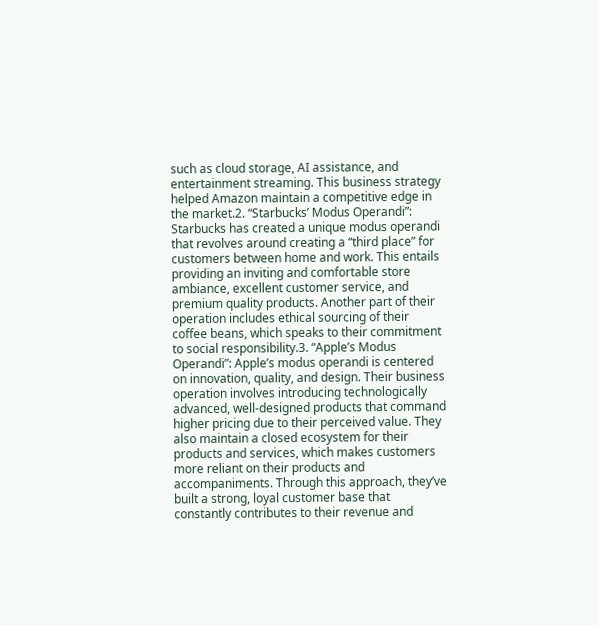such as cloud storage, AI assistance, and entertainment streaming. This business strategy helped Amazon maintain a competitive edge in the market.2. “Starbucks’ Modus Operandi”: Starbucks has created a unique modus operandi that revolves around creating a “third place” for customers between home and work. This entails providing an inviting and comfortable store ambiance, excellent customer service, and premium quality products. Another part of their operation includes ethical sourcing of their coffee beans, which speaks to their commitment to social responsibility.3. “Apple’s Modus Operandi”: Apple’s modus operandi is centered on innovation, quality, and design. Their business operation involves introducing technologically advanced, well-designed products that command higher pricing due to their perceived value. They also maintain a closed ecosystem for their products and services, which makes customers more reliant on their products and accompaniments. Through this approach, they’ve built a strong, loyal customer base that constantly contributes to their revenue and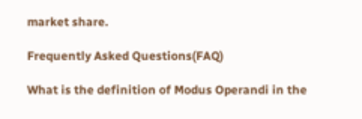market share.

Frequently Asked Questions(FAQ)

What is the definition of Modus Operandi in the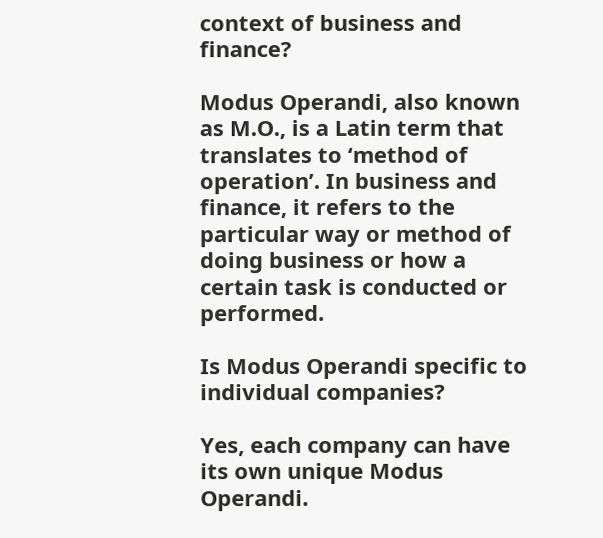context of business and finance?

Modus Operandi, also known as M.O., is a Latin term that translates to ‘method of operation’. In business and finance, it refers to the particular way or method of doing business or how a certain task is conducted or performed.

Is Modus Operandi specific to individual companies?

Yes, each company can have its own unique Modus Operandi.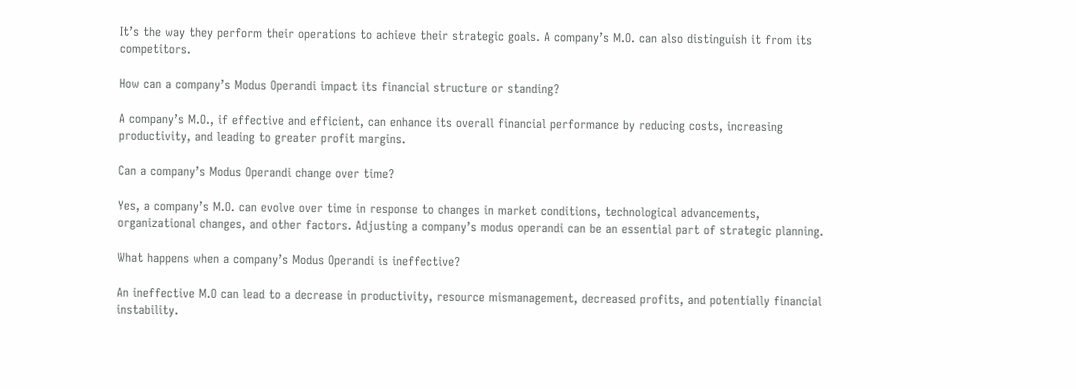It’s the way they perform their operations to achieve their strategic goals. A company’s M.O. can also distinguish it from its competitors.

How can a company’s Modus Operandi impact its financial structure or standing?

A company’s M.O., if effective and efficient, can enhance its overall financial performance by reducing costs, increasing productivity, and leading to greater profit margins.

Can a company’s Modus Operandi change over time?

Yes, a company’s M.O. can evolve over time in response to changes in market conditions, technological advancements, organizational changes, and other factors. Adjusting a company’s modus operandi can be an essential part of strategic planning.

What happens when a company’s Modus Operandi is ineffective?

An ineffective M.O can lead to a decrease in productivity, resource mismanagement, decreased profits, and potentially financial instability.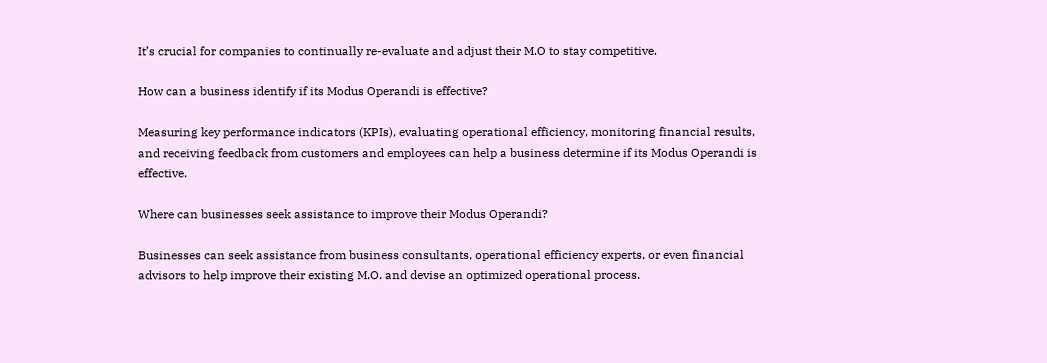It’s crucial for companies to continually re-evaluate and adjust their M.O to stay competitive.

How can a business identify if its Modus Operandi is effective?

Measuring key performance indicators (KPIs), evaluating operational efficiency, monitoring financial results, and receiving feedback from customers and employees can help a business determine if its Modus Operandi is effective.

Where can businesses seek assistance to improve their Modus Operandi?

Businesses can seek assistance from business consultants, operational efficiency experts, or even financial advisors to help improve their existing M.O. and devise an optimized operational process.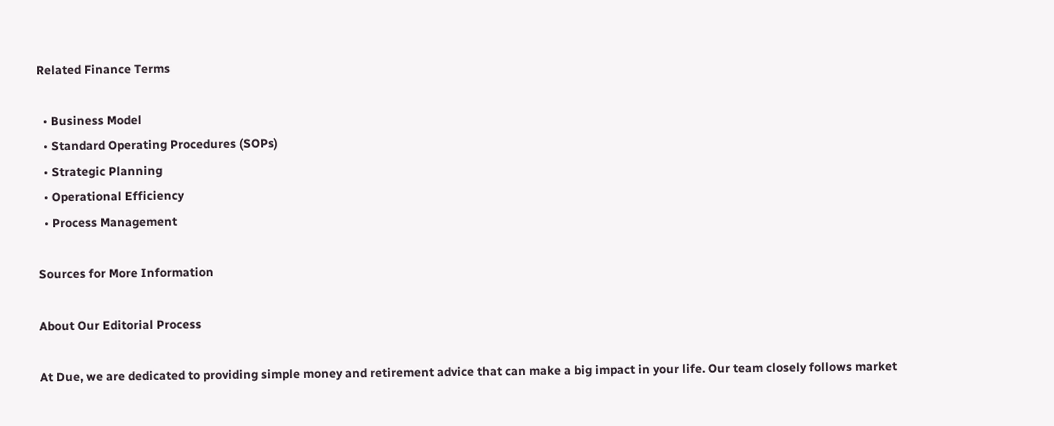Related Finance Terms

  • Business Model
  • Standard Operating Procedures (SOPs)
  • Strategic Planning
  • Operational Efficiency
  • Process Management

Sources for More Information

About Our Editorial Process

At Due, we are dedicated to providing simple money and retirement advice that can make a big impact in your life. Our team closely follows market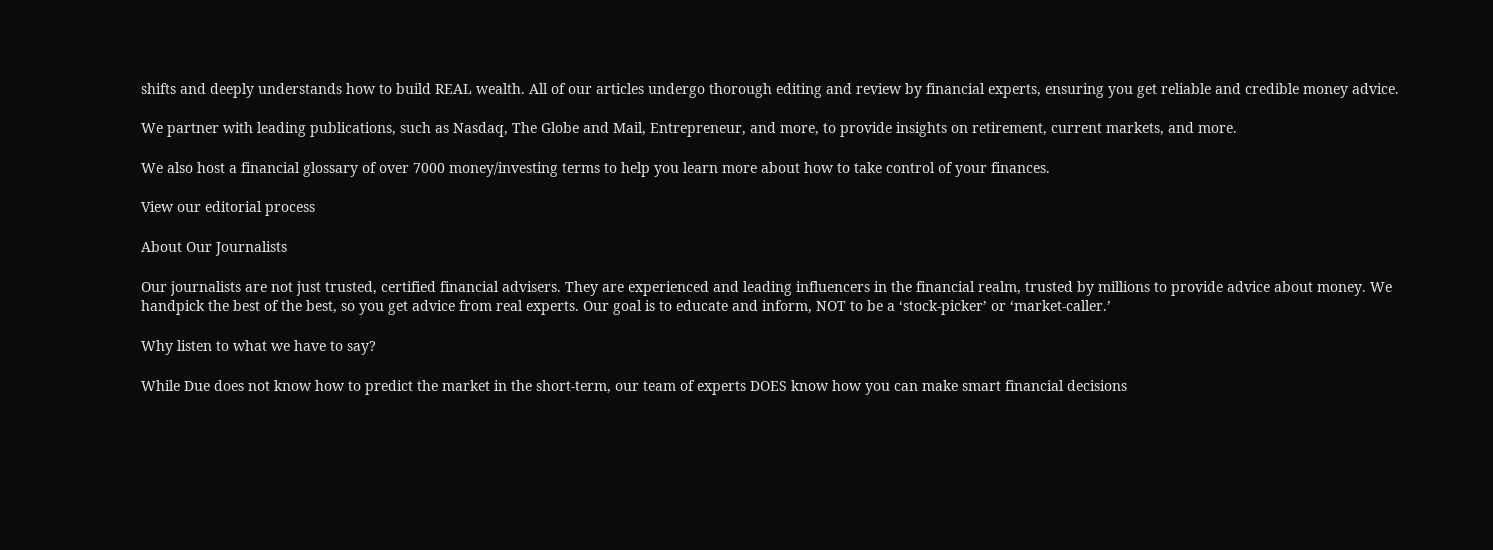shifts and deeply understands how to build REAL wealth. All of our articles undergo thorough editing and review by financial experts, ensuring you get reliable and credible money advice.

We partner with leading publications, such as Nasdaq, The Globe and Mail, Entrepreneur, and more, to provide insights on retirement, current markets, and more.

We also host a financial glossary of over 7000 money/investing terms to help you learn more about how to take control of your finances.

View our editorial process

About Our Journalists

Our journalists are not just trusted, certified financial advisers. They are experienced and leading influencers in the financial realm, trusted by millions to provide advice about money. We handpick the best of the best, so you get advice from real experts. Our goal is to educate and inform, NOT to be a ‘stock-picker’ or ‘market-caller.’

Why listen to what we have to say?

While Due does not know how to predict the market in the short-term, our team of experts DOES know how you can make smart financial decisions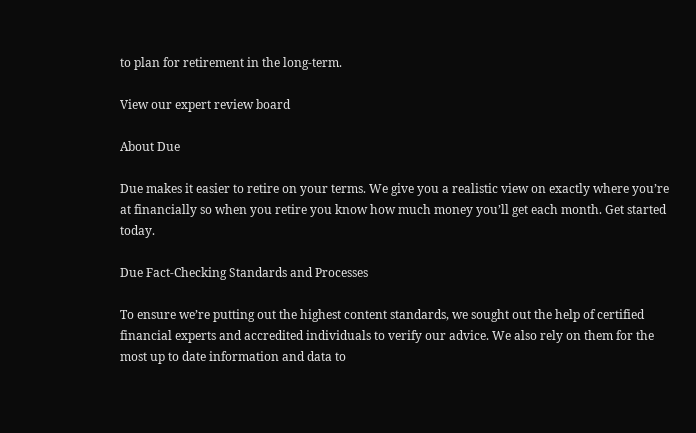to plan for retirement in the long-term.

View our expert review board

About Due

Due makes it easier to retire on your terms. We give you a realistic view on exactly where you’re at financially so when you retire you know how much money you’ll get each month. Get started today.

Due Fact-Checking Standards and Processes

To ensure we’re putting out the highest content standards, we sought out the help of certified financial experts and accredited individuals to verify our advice. We also rely on them for the most up to date information and data to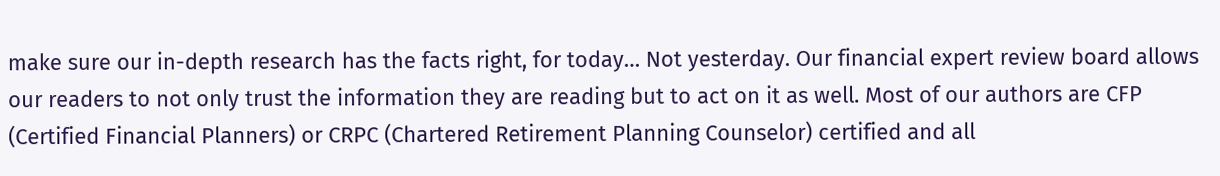make sure our in-depth research has the facts right, for today… Not yesterday. Our financial expert review board allows our readers to not only trust the information they are reading but to act on it as well. Most of our authors are CFP (Certified Financial Planners) or CRPC (Chartered Retirement Planning Counselor) certified and all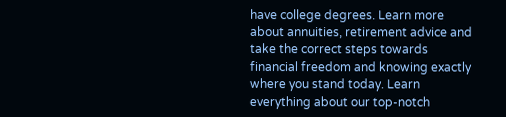have college degrees. Learn more about annuities, retirement advice and take the correct steps towards financial freedom and knowing exactly where you stand today. Learn everything about our top-notch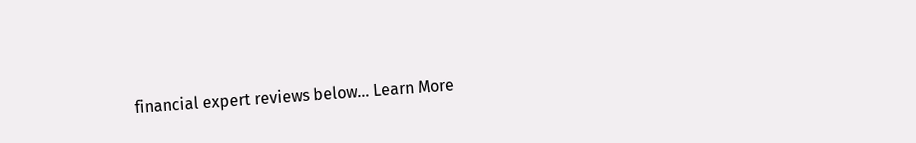financial expert reviews below… Learn More